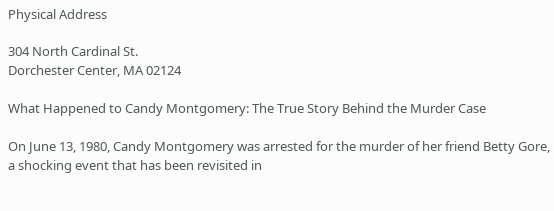Physical Address

304 North Cardinal St.
Dorchester Center, MA 02124

What Happened to Candy Montgomery: The True Story Behind the Murder Case

On June 13, 1980, Candy Montgomery was arrested for the murder of her friend Betty Gore, a shocking event that has been revisited in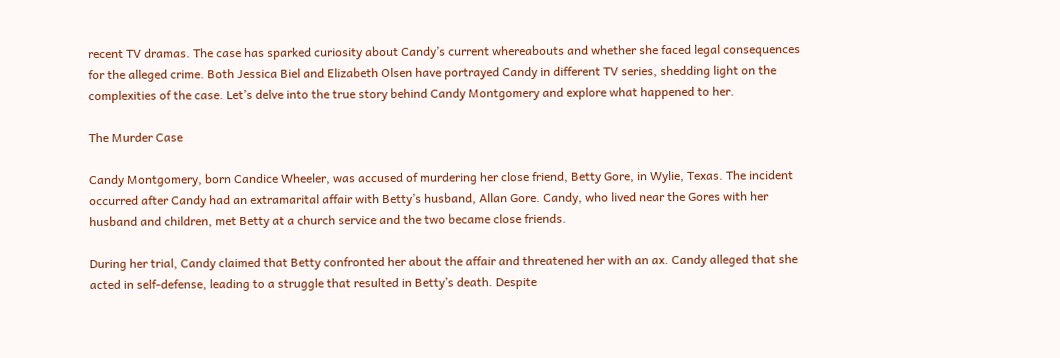recent TV dramas. The case has sparked curiosity about Candy’s current whereabouts and whether she faced legal consequences for the alleged crime. Both Jessica Biel and Elizabeth Olsen have portrayed Candy in different TV series, shedding light on the complexities of the case. Let’s delve into the true story behind Candy Montgomery and explore what happened to her.

The Murder Case

Candy Montgomery, born Candice Wheeler, was accused of murdering her close friend, Betty Gore, in Wylie, Texas. The incident occurred after Candy had an extramarital affair with Betty’s husband, Allan Gore. Candy, who lived near the Gores with her husband and children, met Betty at a church service and the two became close friends.

During her trial, Candy claimed that Betty confronted her about the affair and threatened her with an ax. Candy alleged that she acted in self-defense, leading to a struggle that resulted in Betty’s death. Despite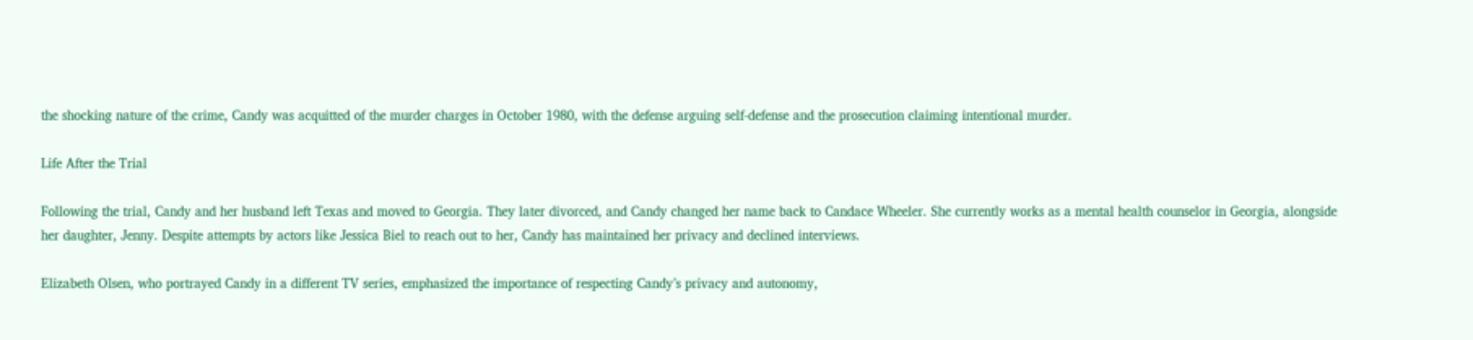the shocking nature of the crime, Candy was acquitted of the murder charges in October 1980, with the defense arguing self-defense and the prosecution claiming intentional murder.

Life After the Trial

Following the trial, Candy and her husband left Texas and moved to Georgia. They later divorced, and Candy changed her name back to Candace Wheeler. She currently works as a mental health counselor in Georgia, alongside her daughter, Jenny. Despite attempts by actors like Jessica Biel to reach out to her, Candy has maintained her privacy and declined interviews.

Elizabeth Olsen, who portrayed Candy in a different TV series, emphasized the importance of respecting Candy’s privacy and autonomy,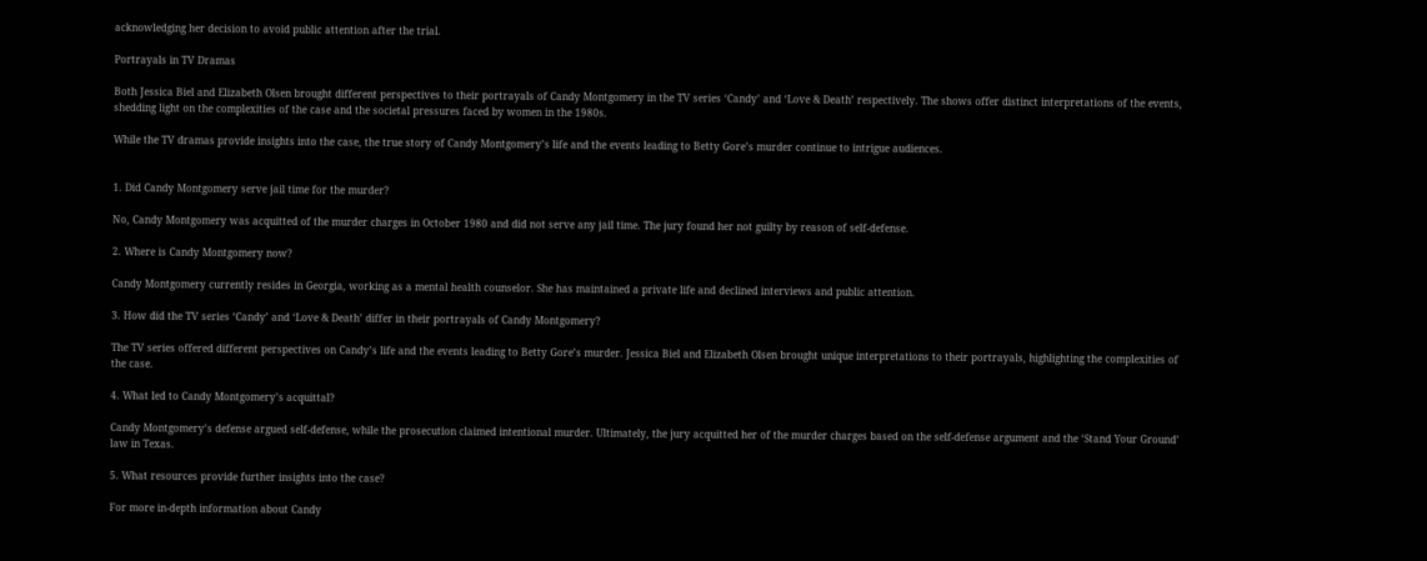acknowledging her decision to avoid public attention after the trial.

Portrayals in TV Dramas

Both Jessica Biel and Elizabeth Olsen brought different perspectives to their portrayals of Candy Montgomery in the TV series ‘Candy’ and ‘Love & Death’ respectively. The shows offer distinct interpretations of the events, shedding light on the complexities of the case and the societal pressures faced by women in the 1980s.

While the TV dramas provide insights into the case, the true story of Candy Montgomery’s life and the events leading to Betty Gore’s murder continue to intrigue audiences.


1. Did Candy Montgomery serve jail time for the murder?

No, Candy Montgomery was acquitted of the murder charges in October 1980 and did not serve any jail time. The jury found her not guilty by reason of self-defense.

2. Where is Candy Montgomery now?

Candy Montgomery currently resides in Georgia, working as a mental health counselor. She has maintained a private life and declined interviews and public attention.

3. How did the TV series ‘Candy’ and ‘Love & Death’ differ in their portrayals of Candy Montgomery?

The TV series offered different perspectives on Candy’s life and the events leading to Betty Gore’s murder. Jessica Biel and Elizabeth Olsen brought unique interpretations to their portrayals, highlighting the complexities of the case.

4. What led to Candy Montgomery’s acquittal?

Candy Montgomery’s defense argued self-defense, while the prosecution claimed intentional murder. Ultimately, the jury acquitted her of the murder charges based on the self-defense argument and the ‘Stand Your Ground’ law in Texas.

5. What resources provide further insights into the case?

For more in-depth information about Candy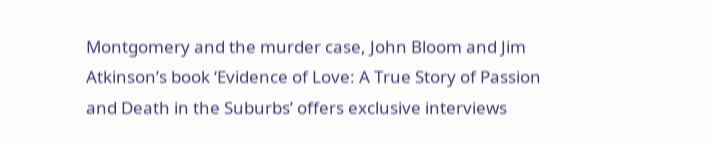Montgomery and the murder case, John Bloom and Jim Atkinson’s book ‘Evidence of Love: A True Story of Passion and Death in the Suburbs’ offers exclusive interviews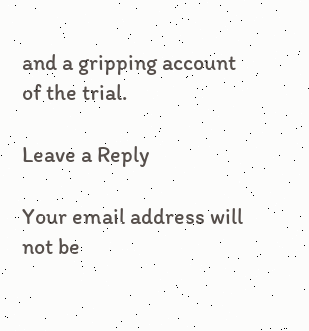and a gripping account of the trial.

Leave a Reply

Your email address will not be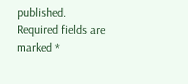published. Required fields are marked *